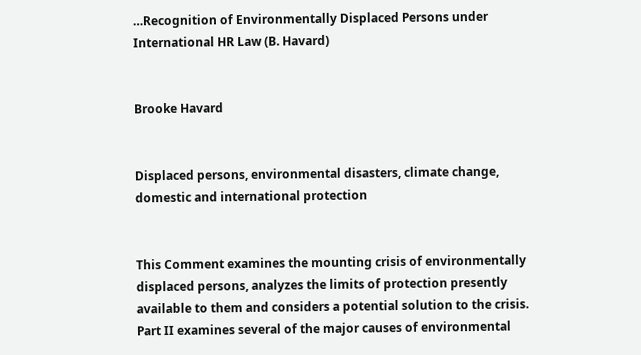…Recognition of Environmentally Displaced Persons under International HR Law (B. Havard)


Brooke Havard


Displaced persons, environmental disasters, climate change, domestic and international protection


This Comment examines the mounting crisis of environmentally displaced persons, analyzes the limits of protection presently available to them and considers a potential solution to the crisis. Part II examines several of the major causes of environmental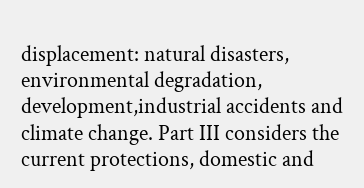displacement: natural disasters, environmental degradation, development,industrial accidents and climate change. Part III considers the current protections, domestic and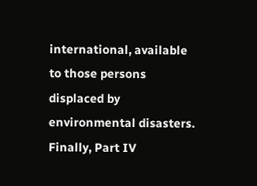international, available to those persons displaced by environmental disasters. Finally, Part IV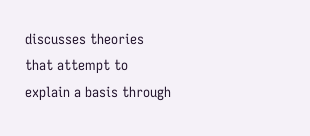discusses theories that attempt to explain a basis through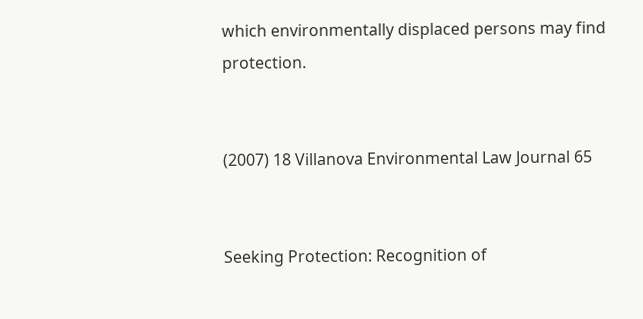which environmentally displaced persons may find protection.


(2007) 18 Villanova Environmental Law Journal 65


Seeking Protection: Recognition of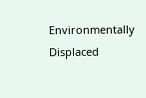Environmentally Displaced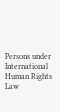Persons under International Human Rights Law